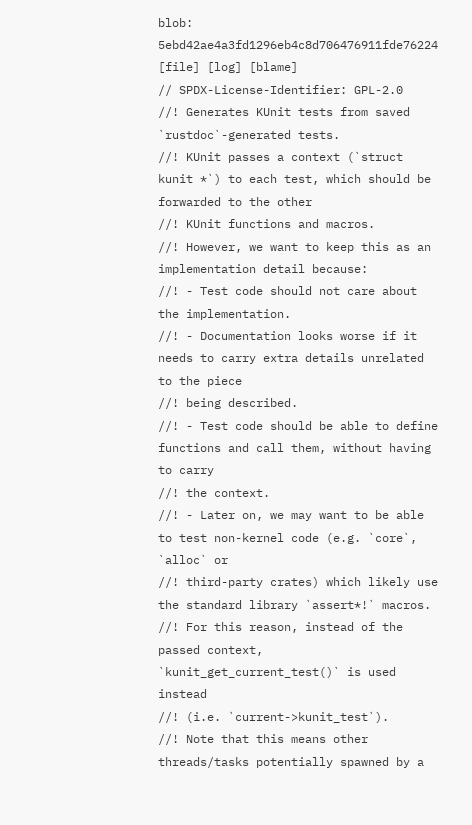blob: 5ebd42ae4a3fd1296eb4c8d706476911fde76224 [file] [log] [blame]
// SPDX-License-Identifier: GPL-2.0
//! Generates KUnit tests from saved `rustdoc`-generated tests.
//! KUnit passes a context (`struct kunit *`) to each test, which should be forwarded to the other
//! KUnit functions and macros.
//! However, we want to keep this as an implementation detail because:
//! - Test code should not care about the implementation.
//! - Documentation looks worse if it needs to carry extra details unrelated to the piece
//! being described.
//! - Test code should be able to define functions and call them, without having to carry
//! the context.
//! - Later on, we may want to be able to test non-kernel code (e.g. `core`, `alloc` or
//! third-party crates) which likely use the standard library `assert*!` macros.
//! For this reason, instead of the passed context, `kunit_get_current_test()` is used instead
//! (i.e. `current->kunit_test`).
//! Note that this means other threads/tasks potentially spawned by a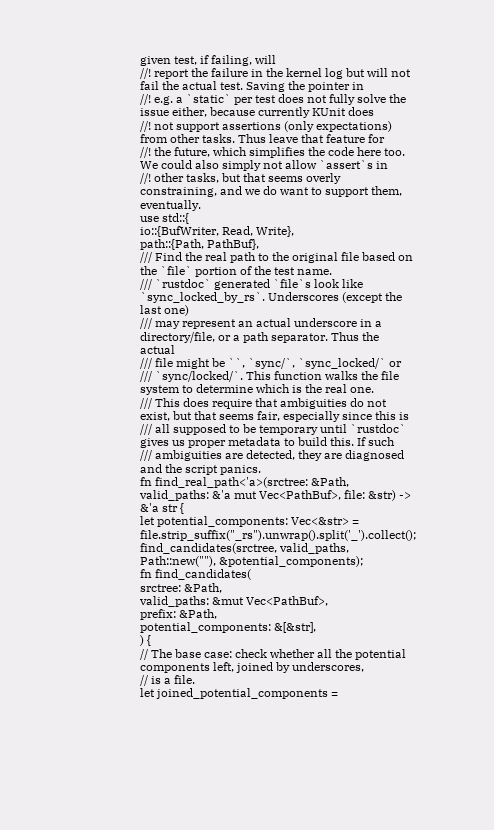given test, if failing, will
//! report the failure in the kernel log but will not fail the actual test. Saving the pointer in
//! e.g. a `static` per test does not fully solve the issue either, because currently KUnit does
//! not support assertions (only expectations) from other tasks. Thus leave that feature for
//! the future, which simplifies the code here too. We could also simply not allow `assert`s in
//! other tasks, but that seems overly constraining, and we do want to support them, eventually.
use std::{
io::{BufWriter, Read, Write},
path::{Path, PathBuf},
/// Find the real path to the original file based on the `file` portion of the test name.
/// `rustdoc` generated `file`s look like `sync_locked_by_rs`. Underscores (except the last one)
/// may represent an actual underscore in a directory/file, or a path separator. Thus the actual
/// file might be ``, `sync/`, `sync_locked/` or
/// `sync/locked/`. This function walks the file system to determine which is the real one.
/// This does require that ambiguities do not exist, but that seems fair, especially since this is
/// all supposed to be temporary until `rustdoc` gives us proper metadata to build this. If such
/// ambiguities are detected, they are diagnosed and the script panics.
fn find_real_path<'a>(srctree: &Path, valid_paths: &'a mut Vec<PathBuf>, file: &str) -> &'a str {
let potential_components: Vec<&str> = file.strip_suffix("_rs").unwrap().split('_').collect();
find_candidates(srctree, valid_paths, Path::new(""), &potential_components);
fn find_candidates(
srctree: &Path,
valid_paths: &mut Vec<PathBuf>,
prefix: &Path,
potential_components: &[&str],
) {
// The base case: check whether all the potential components left, joined by underscores,
// is a file.
let joined_potential_components =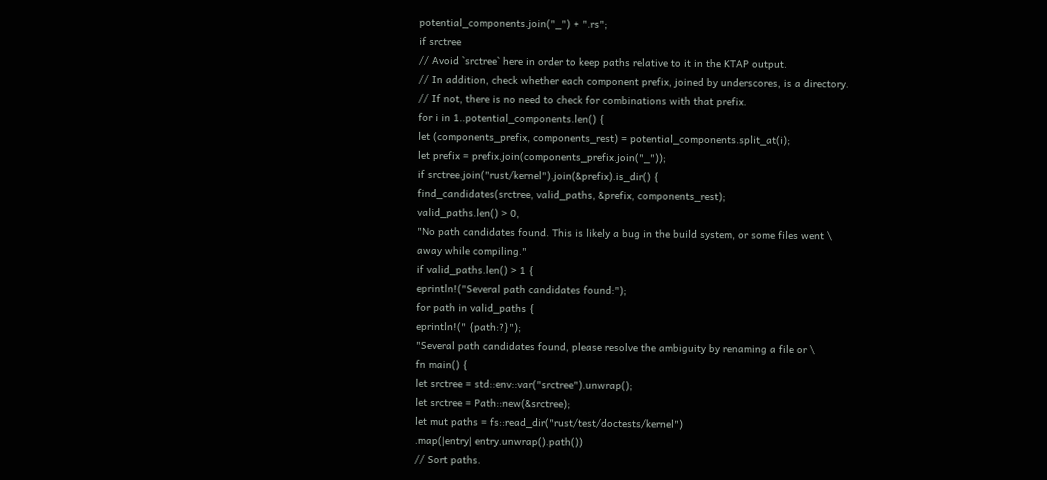potential_components.join("_") + ".rs";
if srctree
// Avoid `srctree` here in order to keep paths relative to it in the KTAP output.
// In addition, check whether each component prefix, joined by underscores, is a directory.
// If not, there is no need to check for combinations with that prefix.
for i in 1..potential_components.len() {
let (components_prefix, components_rest) = potential_components.split_at(i);
let prefix = prefix.join(components_prefix.join("_"));
if srctree.join("rust/kernel").join(&prefix).is_dir() {
find_candidates(srctree, valid_paths, &prefix, components_rest);
valid_paths.len() > 0,
"No path candidates found. This is likely a bug in the build system, or some files went \
away while compiling."
if valid_paths.len() > 1 {
eprintln!("Several path candidates found:");
for path in valid_paths {
eprintln!(" {path:?}");
"Several path candidates found, please resolve the ambiguity by renaming a file or \
fn main() {
let srctree = std::env::var("srctree").unwrap();
let srctree = Path::new(&srctree);
let mut paths = fs::read_dir("rust/test/doctests/kernel")
.map(|entry| entry.unwrap().path())
// Sort paths.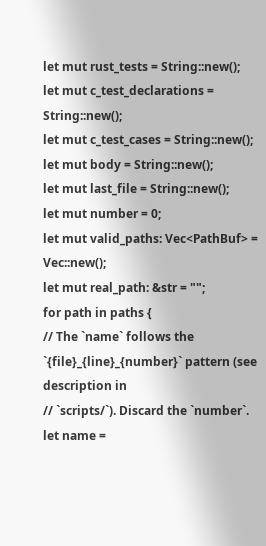let mut rust_tests = String::new();
let mut c_test_declarations = String::new();
let mut c_test_cases = String::new();
let mut body = String::new();
let mut last_file = String::new();
let mut number = 0;
let mut valid_paths: Vec<PathBuf> = Vec::new();
let mut real_path: &str = "";
for path in paths {
// The `name` follows the `{file}_{line}_{number}` pattern (see description in
// `scripts/`). Discard the `number`.
let name =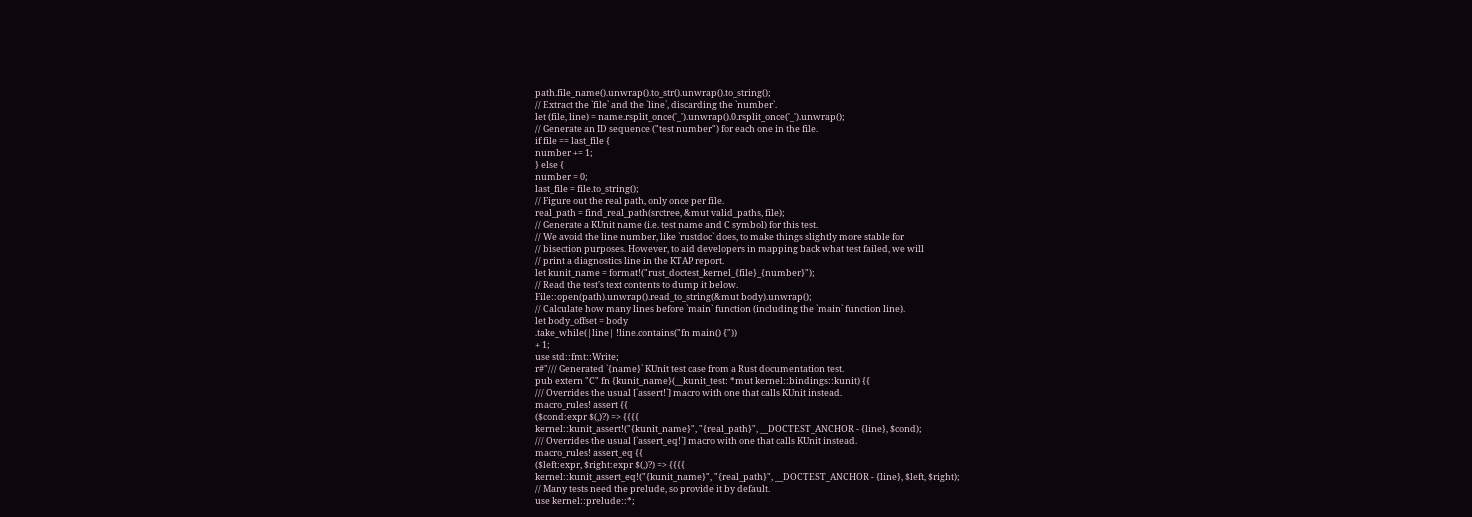path.file_name().unwrap().to_str().unwrap().to_string();
// Extract the `file` and the `line`, discarding the `number`.
let (file, line) = name.rsplit_once('_').unwrap().0.rsplit_once('_').unwrap();
// Generate an ID sequence ("test number") for each one in the file.
if file == last_file {
number += 1;
} else {
number = 0;
last_file = file.to_string();
// Figure out the real path, only once per file.
real_path = find_real_path(srctree, &mut valid_paths, file);
// Generate a KUnit name (i.e. test name and C symbol) for this test.
// We avoid the line number, like `rustdoc` does, to make things slightly more stable for
// bisection purposes. However, to aid developers in mapping back what test failed, we will
// print a diagnostics line in the KTAP report.
let kunit_name = format!("rust_doctest_kernel_{file}_{number}");
// Read the test's text contents to dump it below.
File::open(path).unwrap().read_to_string(&mut body).unwrap();
// Calculate how many lines before `main` function (including the `main` function line).
let body_offset = body
.take_while(|line| !line.contains("fn main() {"))
+ 1;
use std::fmt::Write;
r#"/// Generated `{name}` KUnit test case from a Rust documentation test.
pub extern "C" fn {kunit_name}(__kunit_test: *mut kernel::bindings::kunit) {{
/// Overrides the usual [`assert!`] macro with one that calls KUnit instead.
macro_rules! assert {{
($cond:expr $(,)?) => {{{{
kernel::kunit_assert!("{kunit_name}", "{real_path}", __DOCTEST_ANCHOR - {line}, $cond);
/// Overrides the usual [`assert_eq!`] macro with one that calls KUnit instead.
macro_rules! assert_eq {{
($left:expr, $right:expr $(,)?) => {{{{
kernel::kunit_assert_eq!("{kunit_name}", "{real_path}", __DOCTEST_ANCHOR - {line}, $left, $right);
// Many tests need the prelude, so provide it by default.
use kernel::prelude::*;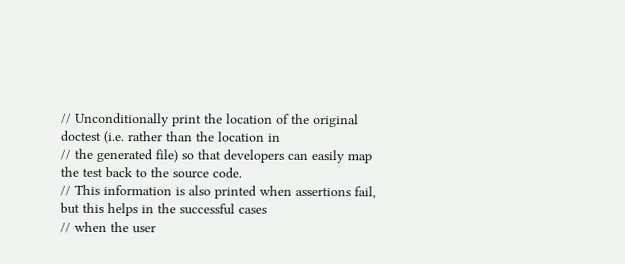// Unconditionally print the location of the original doctest (i.e. rather than the location in
// the generated file) so that developers can easily map the test back to the source code.
// This information is also printed when assertions fail, but this helps in the successful cases
// when the user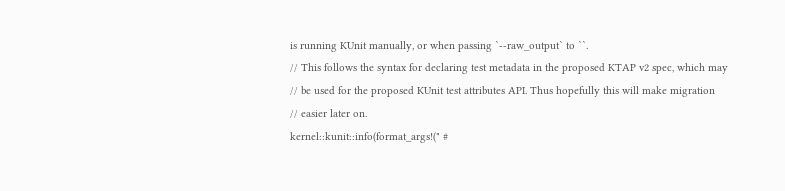is running KUnit manually, or when passing `--raw_output` to ``.
// This follows the syntax for declaring test metadata in the proposed KTAP v2 spec, which may
// be used for the proposed KUnit test attributes API. Thus hopefully this will make migration
// easier later on.
kernel::kunit::info(format_args!(" #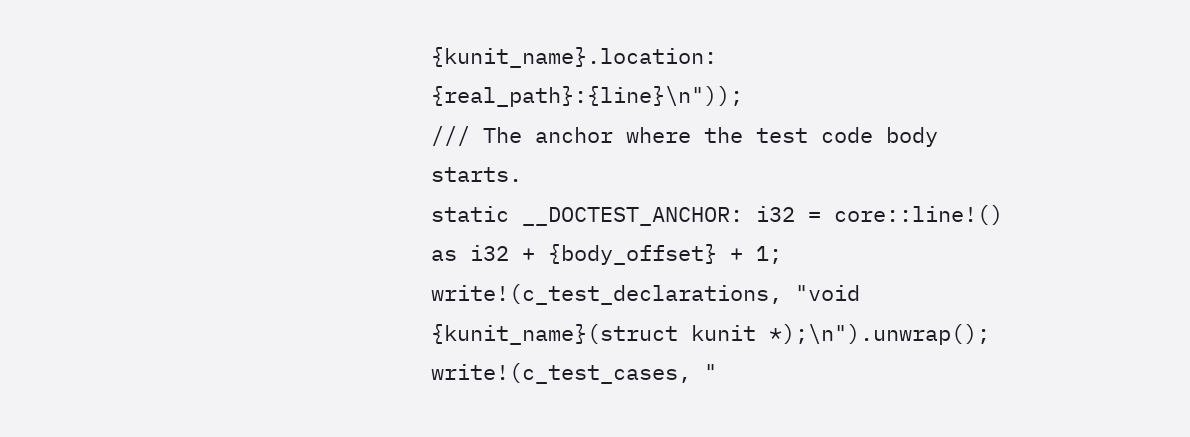{kunit_name}.location: {real_path}:{line}\n"));
/// The anchor where the test code body starts.
static __DOCTEST_ANCHOR: i32 = core::line!() as i32 + {body_offset} + 1;
write!(c_test_declarations, "void {kunit_name}(struct kunit *);\n").unwrap();
write!(c_test_cases, "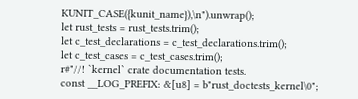KUNIT_CASE({kunit_name}),\n").unwrap();
let rust_tests = rust_tests.trim();
let c_test_declarations = c_test_declarations.trim();
let c_test_cases = c_test_cases.trim();
r#"//! `kernel` crate documentation tests.
const __LOG_PREFIX: &[u8] = b"rust_doctests_kernel\0";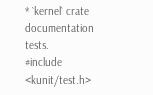* `kernel` crate documentation tests.
#include <kunit/test.h>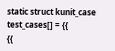static struct kunit_case test_cases[] = {{
{{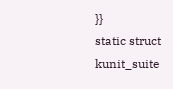}}
static struct kunit_suite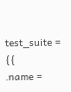test_suite = {{
.name =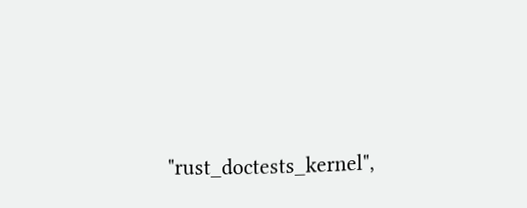"rust_doctests_kernel",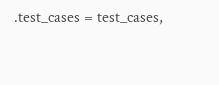.test_cases = test_cases,